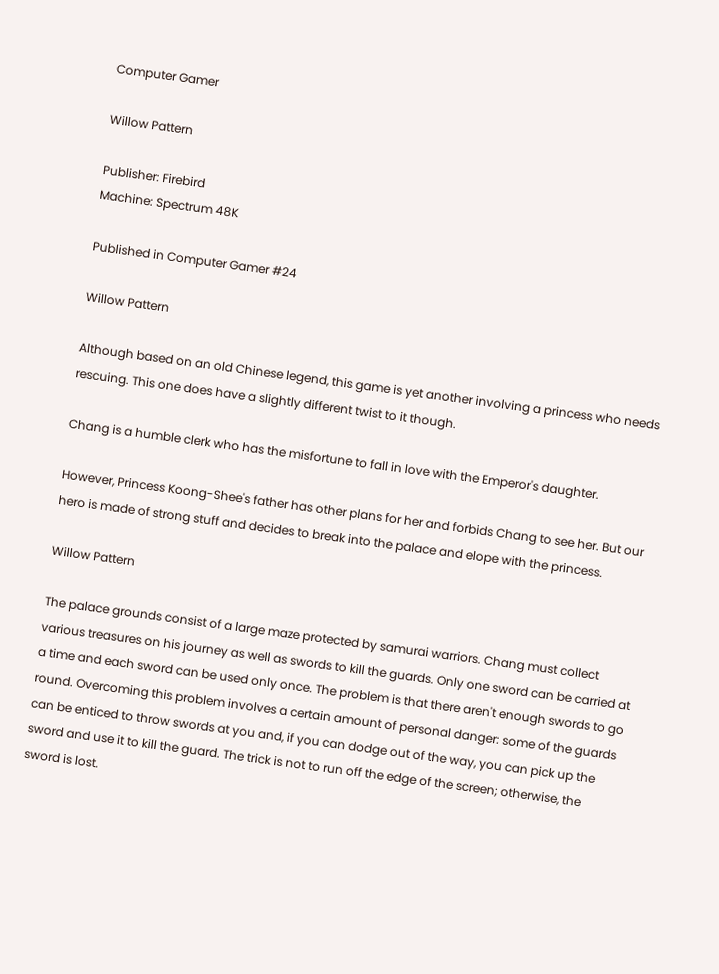Computer Gamer

Willow Pattern

Publisher: Firebird
Machine: Spectrum 48K

Published in Computer Gamer #24

Willow Pattern

Although based on an old Chinese legend, this game is yet another involving a princess who needs rescuing. This one does have a slightly different twist to it though.

Chang is a humble clerk who has the misfortune to fall in love with the Emperor's daughter.

However, Princess Koong-Shee's father has other plans for her and forbids Chang to see her. But our hero is made of strong stuff and decides to break into the palace and elope with the princess.

Willow Pattern

The palace grounds consist of a large maze protected by samurai warriors. Chang must collect various treasures on his journey as well as swords to kill the guards. Only one sword can be carried at a time and each sword can be used only once. The problem is that there aren't enough swords to go round. Overcoming this problem involves a certain amount of personal danger: some of the guards can be enticed to throw swords at you and, if you can dodge out of the way, you can pick up the sword and use it to kill the guard. The trick is not to run off the edge of the screen; otherwise, the sword is lost.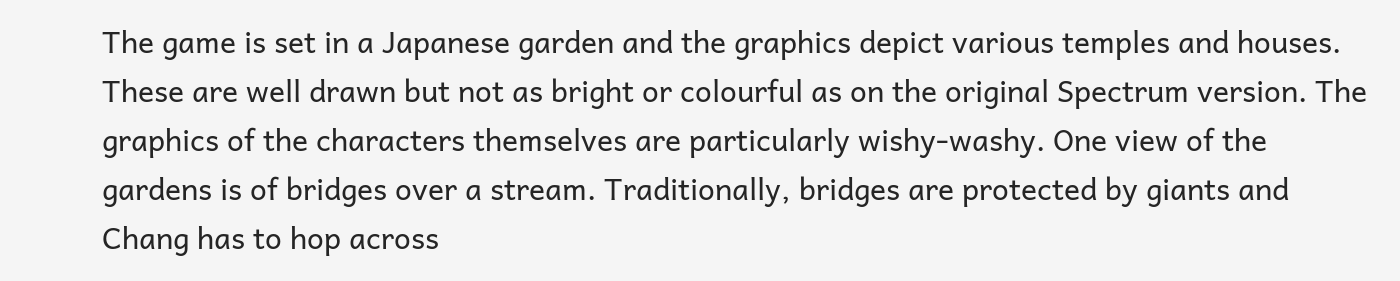The game is set in a Japanese garden and the graphics depict various temples and houses. These are well drawn but not as bright or colourful as on the original Spectrum version. The graphics of the characters themselves are particularly wishy-washy. One view of the gardens is of bridges over a stream. Traditionally, bridges are protected by giants and Chang has to hop across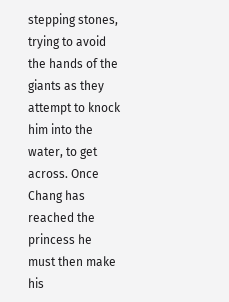stepping stones, trying to avoid the hands of the giants as they attempt to knock him into the water, to get across. Once Chang has reached the princess he must then make his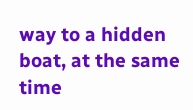way to a hidden boat, at the same time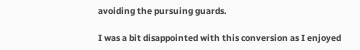avoiding the pursuing guards.

I was a bit disappointed with this conversion as I enjoyed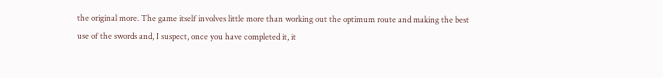the original more. The game itself involves little more than working out the optimum route and making the best use of the swords and, I suspect, once you have completed it, it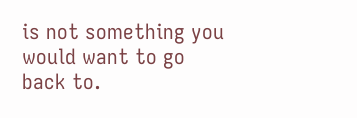is not something you would want to go back to.